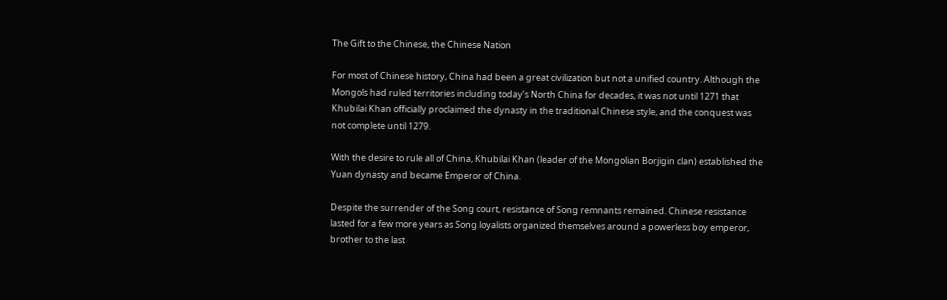The Gift to the Chinese, the Chinese Nation

For most of Chinese history, China had been a great civilization but not a unified country. Although the Mongols had ruled territories including today’s North China for decades, it was not until 1271 that Khubilai Khan officially proclaimed the dynasty in the traditional Chinese style, and the conquest was not complete until 1279.

With the desire to rule all of China, Khubilai Khan (leader of the Mongolian Borjigin clan) established the Yuan dynasty and became Emperor of China.

Despite the surrender of the Song court, resistance of Song remnants remained. Chinese resistance lasted for a few more years as Song loyalists organized themselves around a powerless boy emperor, brother to the last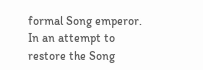formal Song emperor. In an attempt to restore the Song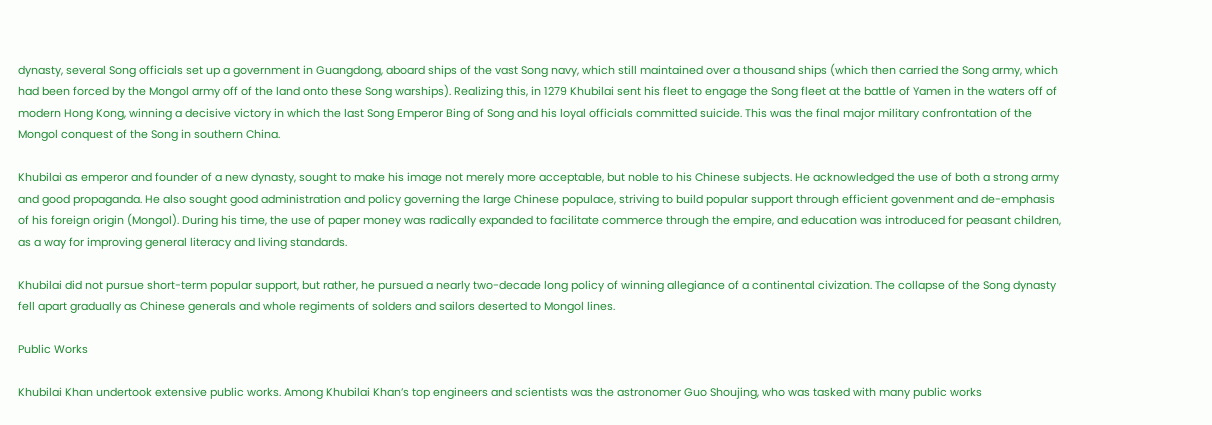dynasty, several Song officials set up a government in Guangdong, aboard ships of the vast Song navy, which still maintained over a thousand ships (which then carried the Song army, which had been forced by the Mongol army off of the land onto these Song warships). Realizing this, in 1279 Khubilai sent his fleet to engage the Song fleet at the battle of Yamen in the waters off of modern Hong Kong, winning a decisive victory in which the last Song Emperor Bing of Song and his loyal officials committed suicide. This was the final major military confrontation of the Mongol conquest of the Song in southern China.

Khubilai as emperor and founder of a new dynasty, sought to make his image not merely more acceptable, but noble to his Chinese subjects. He acknowledged the use of both a strong army and good propaganda. He also sought good administration and policy governing the large Chinese populace, striving to build popular support through efficient govenment and de-emphasis of his foreign origin (Mongol). During his time, the use of paper money was radically expanded to facilitate commerce through the empire, and education was introduced for peasant children, as a way for improving general literacy and living standards.

Khubilai did not pursue short-term popular support, but rather, he pursued a nearly two-decade long policy of winning allegiance of a continental civization. The collapse of the Song dynasty fell apart gradually as Chinese generals and whole regiments of solders and sailors deserted to Mongol lines.

Public Works

Khubilai Khan undertook extensive public works. Among Khubilai Khan’s top engineers and scientists was the astronomer Guo Shoujing, who was tasked with many public works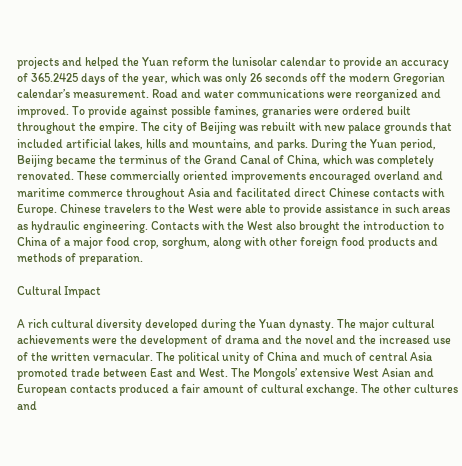projects and helped the Yuan reform the lunisolar calendar to provide an accuracy of 365.2425 days of the year, which was only 26 seconds off the modern Gregorian calendar’s measurement. Road and water communications were reorganized and improved. To provide against possible famines, granaries were ordered built throughout the empire. The city of Beijing was rebuilt with new palace grounds that included artificial lakes, hills and mountains, and parks. During the Yuan period, Beijing became the terminus of the Grand Canal of China, which was completely renovated. These commercially oriented improvements encouraged overland and maritime commerce throughout Asia and facilitated direct Chinese contacts with Europe. Chinese travelers to the West were able to provide assistance in such areas as hydraulic engineering. Contacts with the West also brought the introduction to China of a major food crop, sorghum, along with other foreign food products and methods of preparation.

Cultural Impact

A rich cultural diversity developed during the Yuan dynasty. The major cultural achievements were the development of drama and the novel and the increased use of the written vernacular. The political unity of China and much of central Asia promoted trade between East and West. The Mongols’ extensive West Asian and European contacts produced a fair amount of cultural exchange. The other cultures and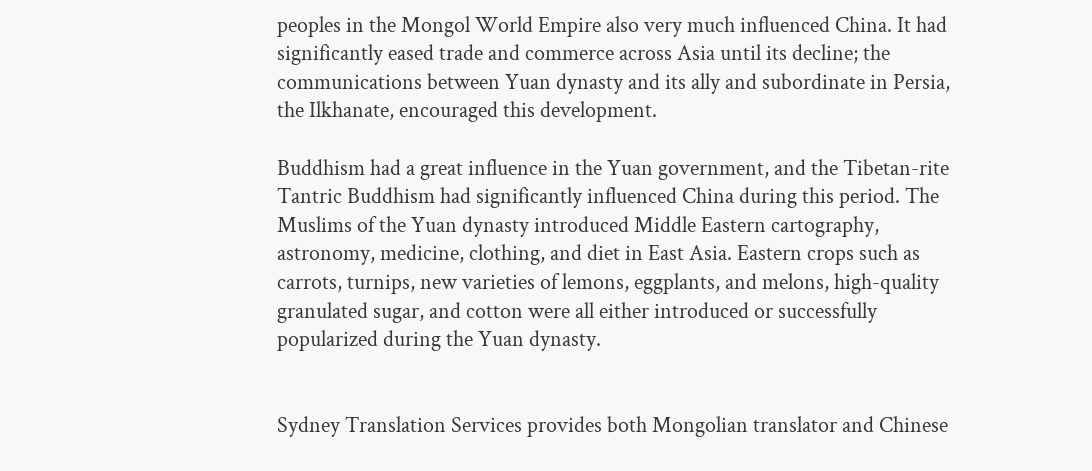peoples in the Mongol World Empire also very much influenced China. It had significantly eased trade and commerce across Asia until its decline; the communications between Yuan dynasty and its ally and subordinate in Persia, the Ilkhanate, encouraged this development.

Buddhism had a great influence in the Yuan government, and the Tibetan-rite Tantric Buddhism had significantly influenced China during this period. The Muslims of the Yuan dynasty introduced Middle Eastern cartography, astronomy, medicine, clothing, and diet in East Asia. Eastern crops such as carrots, turnips, new varieties of lemons, eggplants, and melons, high-quality granulated sugar, and cotton were all either introduced or successfully popularized during the Yuan dynasty.


Sydney Translation Services provides both Mongolian translator and Chinese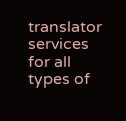translator services for all types of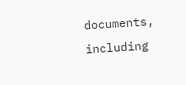documents, including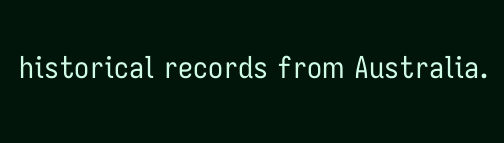historical records from Australia.